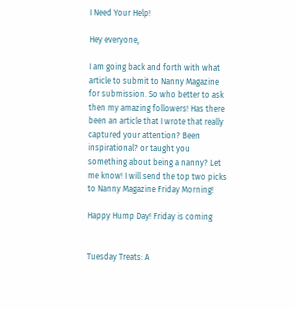I Need Your Help!

Hey everyone,

I am going back and forth with what article to submit to Nanny Magazine for submission. So who better to ask then my amazing followers! Has there been an article that I wrote that really captured your attention? Been inspirational? or taught you something about being a nanny? Let me know! I will send the top two picks to Nanny Magazine Friday Morning!

Happy Hump Day! Friday is coming


Tuesday Treats: A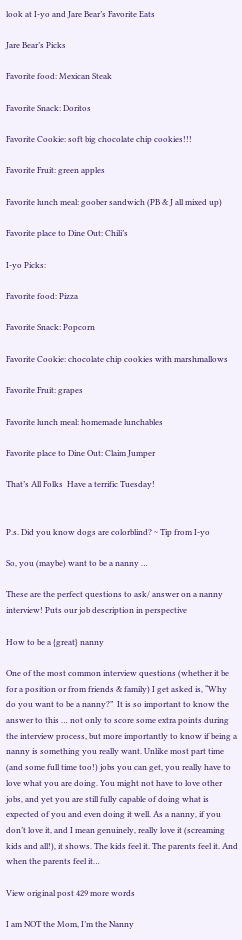look at I-yo and Jare Bear’s Favorite Eats

Jare Bear’s Picks

Favorite food: Mexican Steak

Favorite Snack: Doritos

Favorite Cookie: soft big chocolate chip cookies!!!

Favorite Fruit: green apples

Favorite lunch meal: goober sandwich (PB & J all mixed up)

Favorite place to Dine Out: Chili’s

I-yo Picks:

Favorite food: Pizza

Favorite Snack: Popcorn

Favorite Cookie: chocolate chip cookies with marshmallows

Favorite Fruit: grapes

Favorite lunch meal: homemade lunchables

Favorite place to Dine Out: Claim Jumper

That’s All Folks  Have a terrific Tuesday!


P.s. Did you know dogs are colorblind? ~ Tip from I-yo

So, you (maybe) want to be a nanny …

These are the perfect questions to ask/ answer on a nanny interview! Puts our job description in perspective

How to be a {great} nanny

One of the most common interview questions (whether it be for a position or from friends & family) I get asked is, “Why do you want to be a nanny?”  It is so important to know the answer to this … not only to score some extra points during the interview process, but more importantly to know if being a nanny is something you really want. Unlike most part time (and some full time too!) jobs you can get, you really have to love what you are doing. You might not have to love other jobs, and yet you are still fully capable of doing what is expected of you and even doing it well. As a nanny, if you don’t love it, and I mean genuinely, really love it (screaming kids and all!), it shows. The kids feel it. The parents feel it. And when the parents feel it…

View original post 429 more words

I am NOT the Mom, I’m the Nanny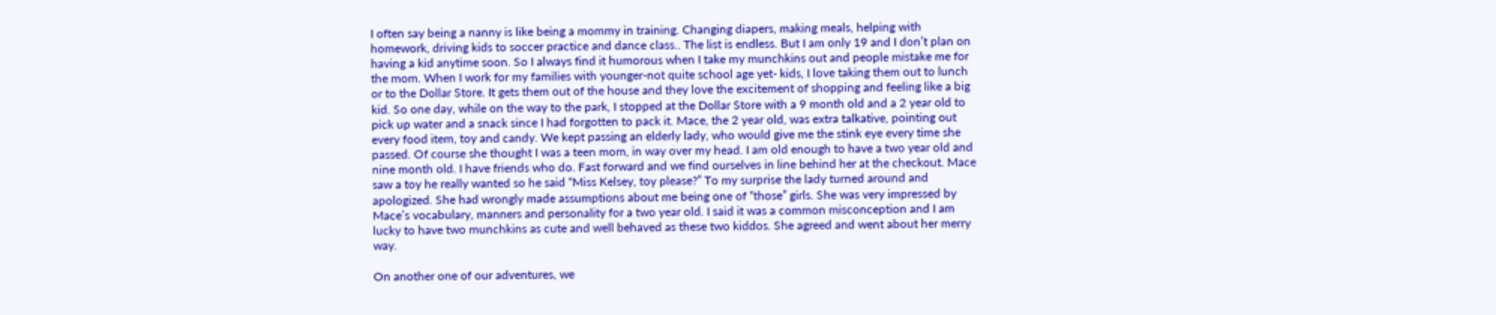I often say being a nanny is like being a mommy in training. Changing diapers, making meals, helping with homework, driving kids to soccer practice and dance class.. The list is endless. But I am only 19 and I don’t plan on having a kid anytime soon. So I always find it humorous when I take my munchkins out and people mistake me for the mom. When I work for my families with younger-not quite school age yet- kids, I love taking them out to lunch or to the Dollar Store. It gets them out of the house and they love the excitement of shopping and feeling like a big kid. So one day, while on the way to the park, I stopped at the Dollar Store with a 9 month old and a 2 year old to pick up water and a snack since I had forgotten to pack it. Mace, the 2 year old, was extra talkative, pointing out every food item, toy and candy. We kept passing an elderly lady, who would give me the stink eye every time she passed. Of course she thought I was a teen mom, in way over my head. I am old enough to have a two year old and nine month old. I have friends who do. Fast forward and we find ourselves in line behind her at the checkout. Mace saw a toy he really wanted so he said “Miss Kelsey, toy please?” To my surprise the lady turned around and apologized. She had wrongly made assumptions about me being one of “those” girls. She was very impressed by Mace’s vocabulary, manners and personality for a two year old. I said it was a common misconception and I am lucky to have two munchkins as cute and well behaved as these two kiddos. She agreed and went about her merry way.

On another one of our adventures, we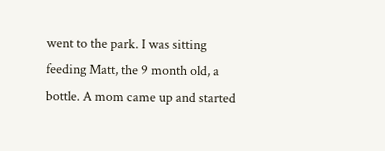went to the park. I was sitting feeding Matt, the 9 month old, a bottle. A mom came up and started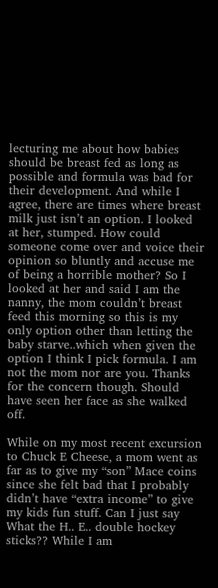lecturing me about how babies should be breast fed as long as possible and formula was bad for their development. And while I agree, there are times where breast milk just isn’t an option. I looked at her, stumped. How could someone come over and voice their opinion so bluntly and accuse me of being a horrible mother? So I looked at her and said I am the nanny, the mom couldn’t breast feed this morning so this is my only option other than letting the baby starve..which when given the option I think I pick formula. I am not the mom nor are you. Thanks for the concern though. Should have seen her face as she walked off.

While on my most recent excursion to Chuck E Cheese, a mom went as far as to give my “son” Mace coins since she felt bad that I probably didn’t have “extra income” to give my kids fun stuff. Can I just say What the H.. E.. double hockey sticks?? While I am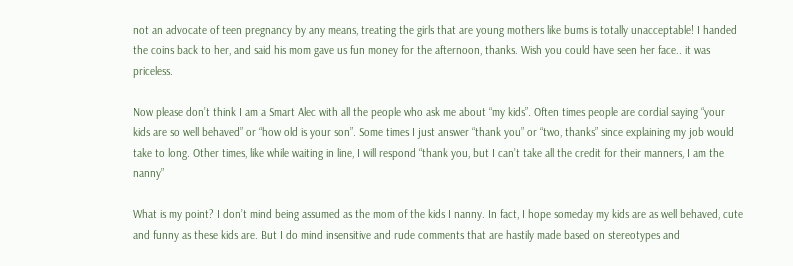not an advocate of teen pregnancy by any means, treating the girls that are young mothers like bums is totally unacceptable! I handed the coins back to her, and said his mom gave us fun money for the afternoon, thanks. Wish you could have seen her face.. it was priceless.

Now please don’t think I am a Smart Alec with all the people who ask me about “my kids”. Often times people are cordial saying “your kids are so well behaved” or “how old is your son”. Some times I just answer “thank you” or “two, thanks” since explaining my job would take to long. Other times, like while waiting in line, I will respond “thank you, but I can’t take all the credit for their manners, I am the nanny”

What is my point? I don’t mind being assumed as the mom of the kids I nanny. In fact, I hope someday my kids are as well behaved, cute and funny as these kids are. But I do mind insensitive and rude comments that are hastily made based on stereotypes and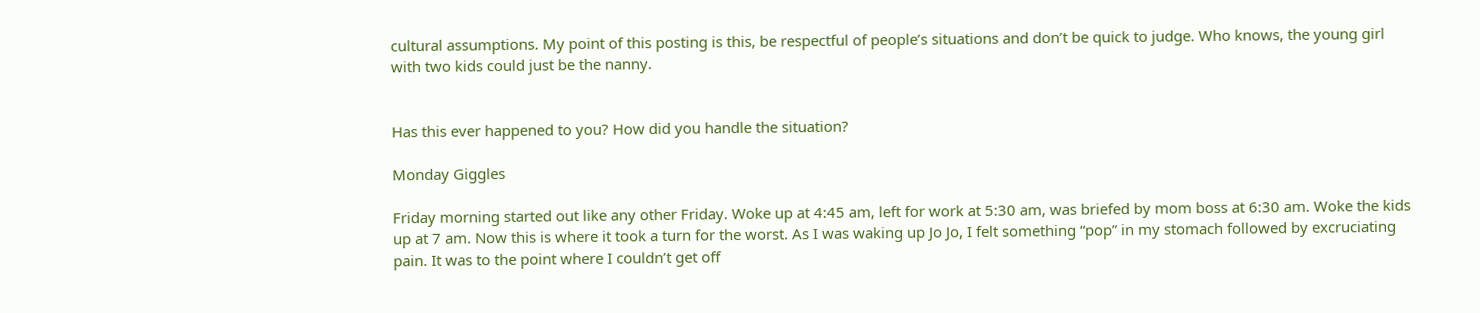cultural assumptions. My point of this posting is this, be respectful of people’s situations and don’t be quick to judge. Who knows, the young girl with two kids could just be the nanny.


Has this ever happened to you? How did you handle the situation?

Monday Giggles

Friday morning started out like any other Friday. Woke up at 4:45 am, left for work at 5:30 am, was briefed by mom boss at 6:30 am. Woke the kids up at 7 am. Now this is where it took a turn for the worst. As I was waking up Jo Jo, I felt something “pop” in my stomach followed by excruciating pain. It was to the point where I couldn’t get off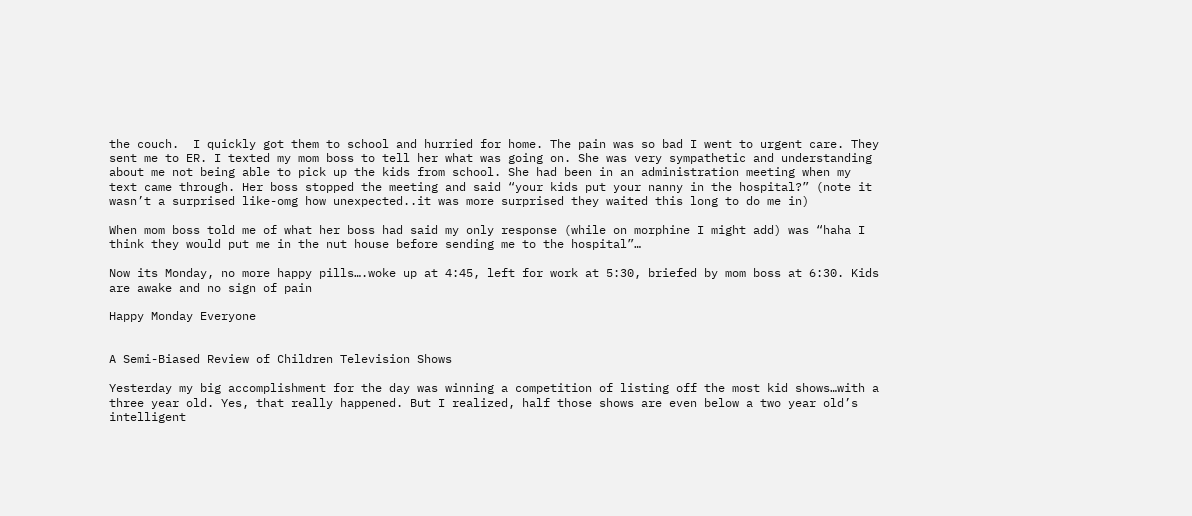the couch.  I quickly got them to school and hurried for home. The pain was so bad I went to urgent care. They sent me to ER. I texted my mom boss to tell her what was going on. She was very sympathetic and understanding about me not being able to pick up the kids from school. She had been in an administration meeting when my text came through. Her boss stopped the meeting and said “your kids put your nanny in the hospital?” (note it wasn’t a surprised like-omg how unexpected..it was more surprised they waited this long to do me in)

When mom boss told me of what her boss had said my only response (while on morphine I might add) was “haha I think they would put me in the nut house before sending me to the hospital”…

Now its Monday, no more happy pills….woke up at 4:45, left for work at 5:30, briefed by mom boss at 6:30. Kids are awake and no sign of pain

Happy Monday Everyone


A Semi-Biased Review of Children Television Shows

Yesterday my big accomplishment for the day was winning a competition of listing off the most kid shows…with a three year old. Yes, that really happened. But I realized, half those shows are even below a two year old’s intelligent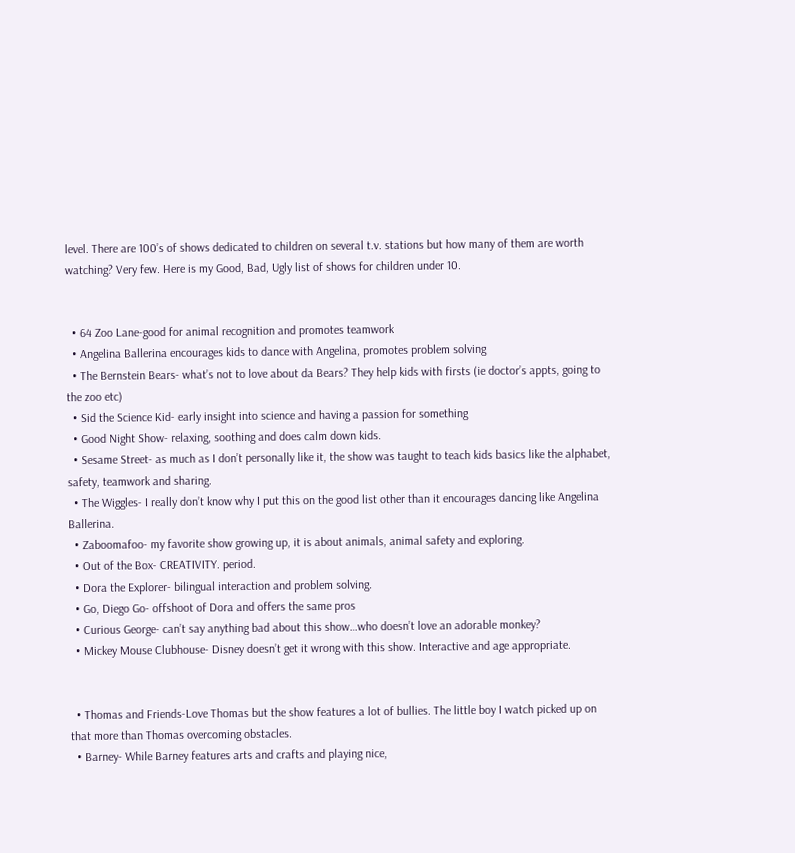level. There are 100’s of shows dedicated to children on several t.v. stations but how many of them are worth watching? Very few. Here is my Good, Bad, Ugly list of shows for children under 10.


  • 64 Zoo Lane-good for animal recognition and promotes teamwork
  • Angelina Ballerina encourages kids to dance with Angelina, promotes problem solving
  • The Bernstein Bears- what’s not to love about da Bears? They help kids with firsts (ie doctor’s appts, going to the zoo etc)
  • Sid the Science Kid- early insight into science and having a passion for something
  • Good Night Show- relaxing, soothing and does calm down kids.
  • Sesame Street- as much as I don’t personally like it, the show was taught to teach kids basics like the alphabet, safety, teamwork and sharing.
  • The Wiggles- I really don’t know why I put this on the good list other than it encourages dancing like Angelina Ballerina.
  • Zaboomafoo- my favorite show growing up, it is about animals, animal safety and exploring.
  • Out of the Box- CREATIVITY. period.
  • Dora the Explorer- bilingual interaction and problem solving.
  • Go, Diego Go- offshoot of Dora and offers the same pros
  • Curious George- can’t say anything bad about this show…who doesn’t love an adorable monkey?
  • Mickey Mouse Clubhouse- Disney doesn’t get it wrong with this show. Interactive and age appropriate.


  • Thomas and Friends-Love Thomas but the show features a lot of bullies. The little boy I watch picked up on that more than Thomas overcoming obstacles.
  • Barney- While Barney features arts and crafts and playing nice,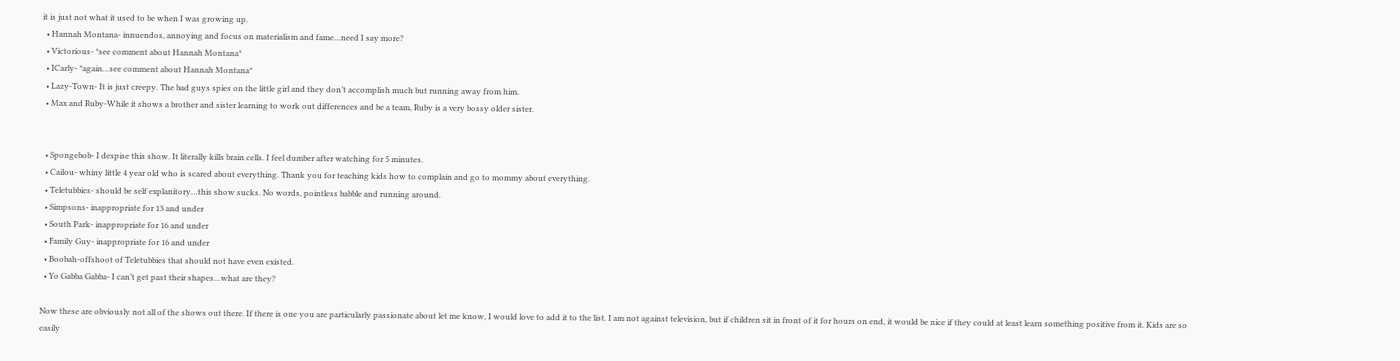it is just not what it used to be when I was growing up.
  • Hannah Montana- innuendos, annoying and focus on materialism and fame…need I say more?
  • Victorious- *see comment about Hannah Montana*
  • ICarly- *again…see comment about Hannah Montana*
  • Lazy-Town- It is just creepy. The bad guys spies on the little girl and they don’t accomplish much but running away from him.
  • Max and Ruby-While it shows a brother and sister learning to work out differences and be a team, Ruby is a very bossy older sister.


  • Spongebob- I despise this show. It literally kills brain cells. I feel dumber after watching for 5 minutes.
  • Cailou- whiny little 4 year old who is scared about everything. Thank you for teaching kids how to complain and go to mommy about everything.
  • Teletubbies- should be self explanitory…this show sucks. No words, pointless babble and running around.
  • Simpsons- inappropriate for 13 and under
  • South Park- inappropriate for 16 and under
  • Family Guy- inappropriate for 16 and under
  • Boobah-offshoot of Teletubbies that should not have even existed.
  • Yo Gabba Gabba- I can’t get past their shapes…what are they?

Now these are obviously not all of the shows out there. If there is one you are particularly passionate about let me know, I would love to add it to the list. I am not against television, but if children sit in front of it for hours on end, it would be nice if they could at least learn something positive from it. Kids are so easily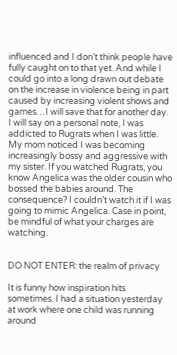influenced and I don’t think people have fully caught on to that yet. And while I could go into a long drawn out debate on the increase in violence being in part caused by increasing violent shows and games…I will save that for another day. I will say on a personal note, I was addicted to Rugrats when I was little. My mom noticed I was becoming increasingly bossy and aggressive with my sister. If you watched Rugrats, you know Angelica was the older cousin who bossed the babies around. The consequence? I couldn’t watch it if I was going to mimic Angelica. Case in point, be mindful of what your charges are watching.


DO NOT ENTER: the realm of privacy

It is funny how inspiration hits sometimes. I had a situation yesterday at work where one child was running around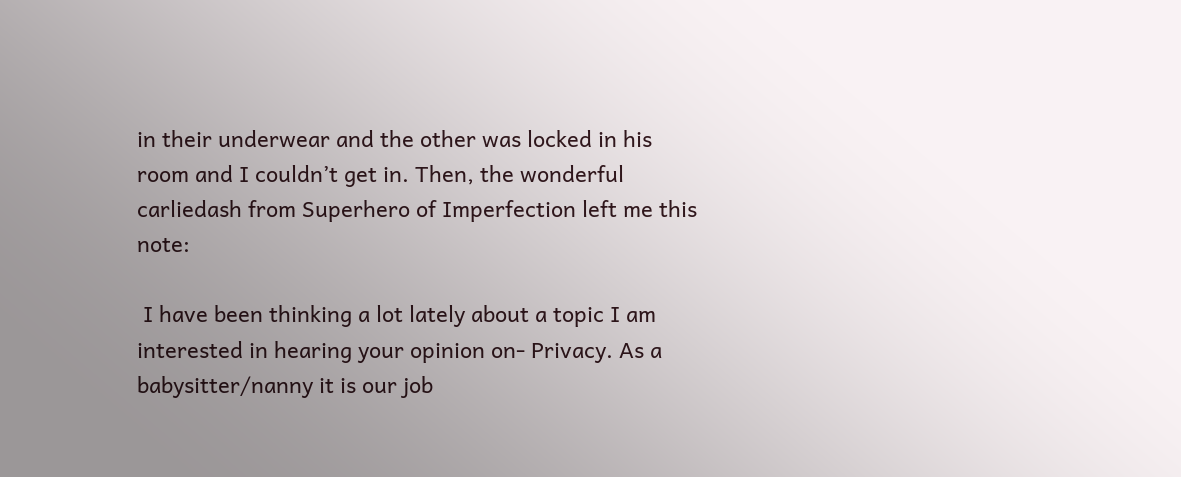in their underwear and the other was locked in his room and I couldn’t get in. Then, the wonderful carliedash from Superhero of Imperfection left me this note:

 I have been thinking a lot lately about a topic I am interested in hearing your opinion on- Privacy. As a babysitter/nanny it is our job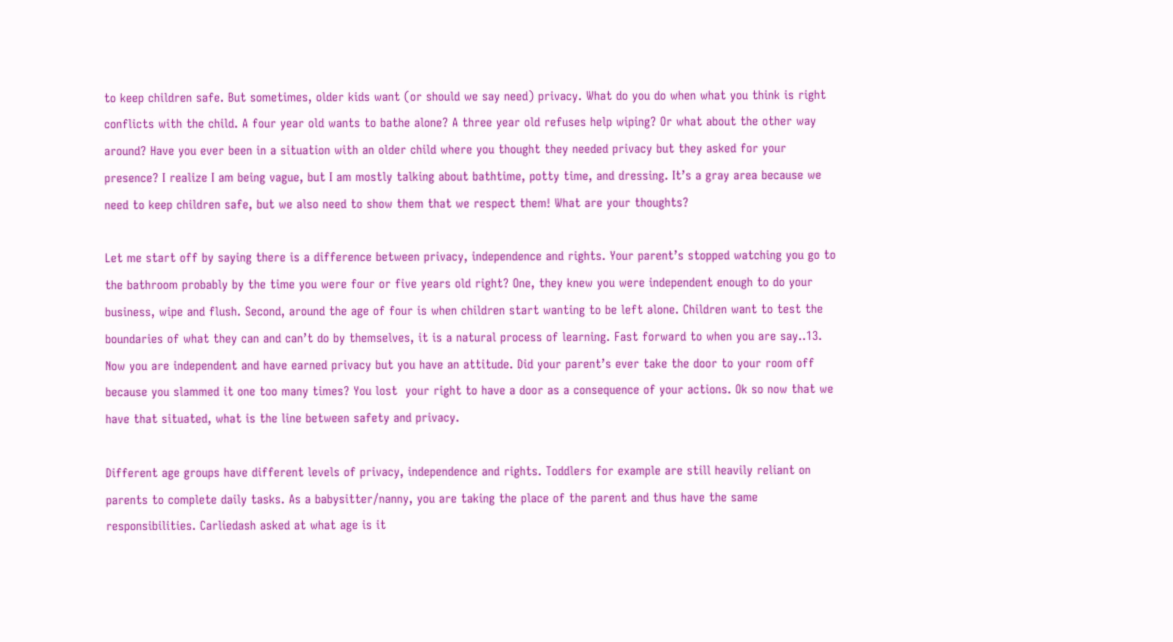to keep children safe. But sometimes, older kids want (or should we say need) privacy. What do you do when what you think is right conflicts with the child. A four year old wants to bathe alone? A three year old refuses help wiping? Or what about the other way around? Have you ever been in a situation with an older child where you thought they needed privacy but they asked for your presence? I realize I am being vague, but I am mostly talking about bathtime, potty time, and dressing. It’s a gray area because we need to keep children safe, but we also need to show them that we respect them! What are your thoughts?

Let me start off by saying there is a difference between privacy, independence and rights. Your parent’s stopped watching you go to the bathroom probably by the time you were four or five years old right? One, they knew you were independent enough to do your business, wipe and flush. Second, around the age of four is when children start wanting to be left alone. Children want to test the boundaries of what they can and can’t do by themselves, it is a natural process of learning. Fast forward to when you are say..13. Now you are independent and have earned privacy but you have an attitude. Did your parent’s ever take the door to your room off because you slammed it one too many times? You lost  your right to have a door as a consequence of your actions. Ok so now that we have that situated, what is the line between safety and privacy.

Different age groups have different levels of privacy, independence and rights. Toddlers for example are still heavily reliant on parents to complete daily tasks. As a babysitter/nanny, you are taking the place of the parent and thus have the same responsibilities. Carliedash asked at what age is it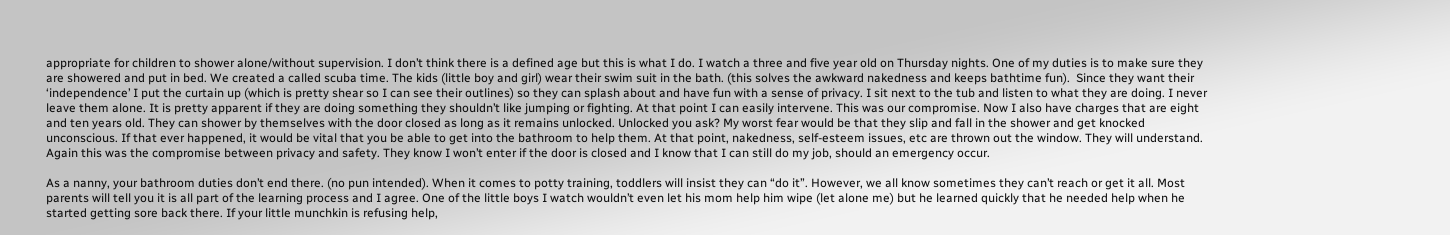appropriate for children to shower alone/without supervision. I don’t think there is a defined age but this is what I do. I watch a three and five year old on Thursday nights. One of my duties is to make sure they are showered and put in bed. We created a called scuba time. The kids (little boy and girl) wear their swim suit in the bath. (this solves the awkward nakedness and keeps bathtime fun).  Since they want their ‘independence’ I put the curtain up (which is pretty shear so I can see their outlines) so they can splash about and have fun with a sense of privacy. I sit next to the tub and listen to what they are doing. I never leave them alone. It is pretty apparent if they are doing something they shouldn’t like jumping or fighting. At that point I can easily intervene. This was our compromise. Now I also have charges that are eight and ten years old. They can shower by themselves with the door closed as long as it remains unlocked. Unlocked you ask? My worst fear would be that they slip and fall in the shower and get knocked unconscious. If that ever happened, it would be vital that you be able to get into the bathroom to help them. At that point, nakedness, self-esteem issues, etc are thrown out the window. They will understand. Again this was the compromise between privacy and safety. They know I won’t enter if the door is closed and I know that I can still do my job, should an emergency occur.

As a nanny, your bathroom duties don’t end there. (no pun intended). When it comes to potty training, toddlers will insist they can “do it”. However, we all know sometimes they can’t reach or get it all. Most parents will tell you it is all part of the learning process and I agree. One of the little boys I watch wouldn’t even let his mom help him wipe (let alone me) but he learned quickly that he needed help when he started getting sore back there. If your little munchkin is refusing help,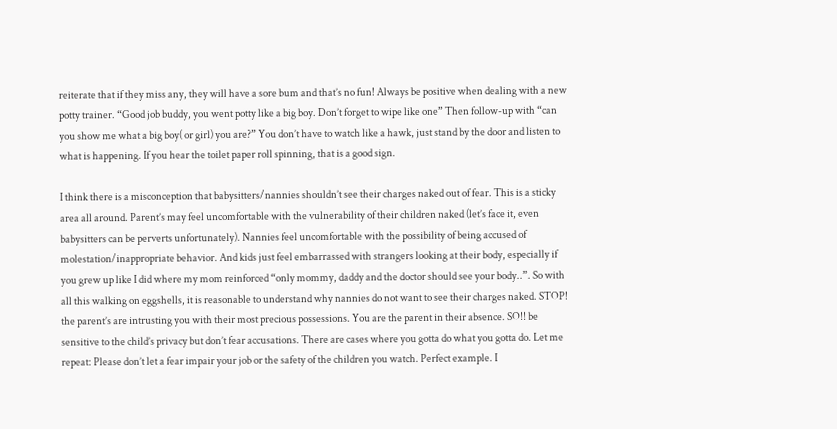reiterate that if they miss any, they will have a sore bum and that’s no fun! Always be positive when dealing with a new potty trainer. “Good job buddy, you went potty like a big boy. Don’t forget to wipe like one” Then follow-up with “can you show me what a big boy( or girl) you are?” You don’t have to watch like a hawk, just stand by the door and listen to what is happening. If you hear the toilet paper roll spinning, that is a good sign.

I think there is a misconception that babysitters/nannies shouldn’t see their charges naked out of fear. This is a sticky area all around. Parent’s may feel uncomfortable with the vulnerability of their children naked (let’s face it, even babysitters can be perverts unfortunately). Nannies feel uncomfortable with the possibility of being accused of molestation/inappropriate behavior. And kids just feel embarrassed with strangers looking at their body, especially if you grew up like I did where my mom reinforced “only mommy, daddy and the doctor should see your body..”. So with all this walking on eggshells, it is reasonable to understand why nannies do not want to see their charges naked. STOP! the parent’s are intrusting you with their most precious possessions. You are the parent in their absence. SO!! be sensitive to the child’s privacy but don’t fear accusations. There are cases where you gotta do what you gotta do. Let me repeat: Please don’t let a fear impair your job or the safety of the children you watch. Perfect example. I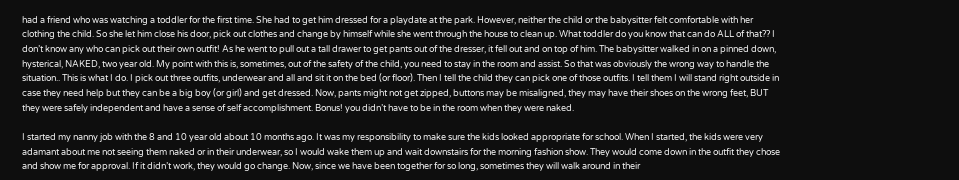had a friend who was watching a toddler for the first time. She had to get him dressed for a playdate at the park. However, neither the child or the babysitter felt comfortable with her clothing the child. So she let him close his door, pick out clothes and change by himself while she went through the house to clean up. What toddler do you know that can do ALL of that?? I don’t know any who can pick out their own outfit! As he went to pull out a tall drawer to get pants out of the dresser, it fell out and on top of him. The babysitter walked in on a pinned down, hysterical, NAKED, two year old. My point with this is, sometimes, out of the safety of the child, you need to stay in the room and assist. So that was obviously the wrong way to handle the situation.. This is what I do. I pick out three outfits, underwear and all and sit it on the bed (or floor). Then I tell the child they can pick one of those outfits. I tell them I will stand right outside in case they need help but they can be a big boy (or girl) and get dressed. Now, pants might not get zipped, buttons may be misaligned, they may have their shoes on the wrong feet, BUT they were safely independent and have a sense of self accomplishment. Bonus! you didn’t have to be in the room when they were naked.

I started my nanny job with the 8 and 10 year old about 10 months ago. It was my responsibility to make sure the kids looked appropriate for school. When I started, the kids were very adamant about me not seeing them naked or in their underwear, so I would wake them up and wait downstairs for the morning fashion show. They would come down in the outfit they chose and show me for approval. If it didn’t work, they would go change. Now, since we have been together for so long, sometimes they will walk around in their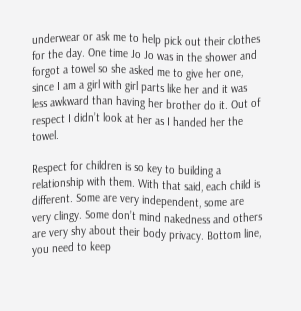underwear or ask me to help pick out their clothes for the day. One time Jo Jo was in the shower and forgot a towel so she asked me to give her one, since I am a girl with girl parts like her and it was less awkward than having her brother do it. Out of respect I didn’t look at her as I handed her the towel.

Respect for children is so key to building a relationship with them. With that said, each child is different. Some are very independent, some are very clingy. Some don’t mind nakedness and others are very shy about their body privacy. Bottom line, you need to keep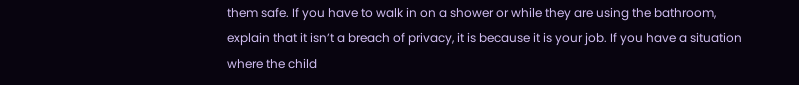them safe. If you have to walk in on a shower or while they are using the bathroom, explain that it isn’t a breach of privacy, it is because it is your job. If you have a situation where the child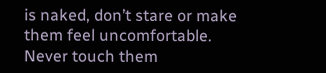is naked, don’t stare or make them feel uncomfortable. Never touch them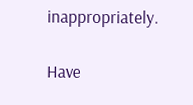inappropriately.

Have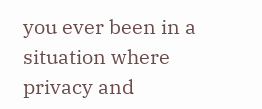you ever been in a situation where privacy and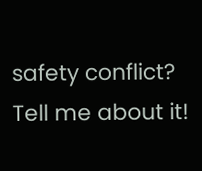safety conflict? Tell me about it!